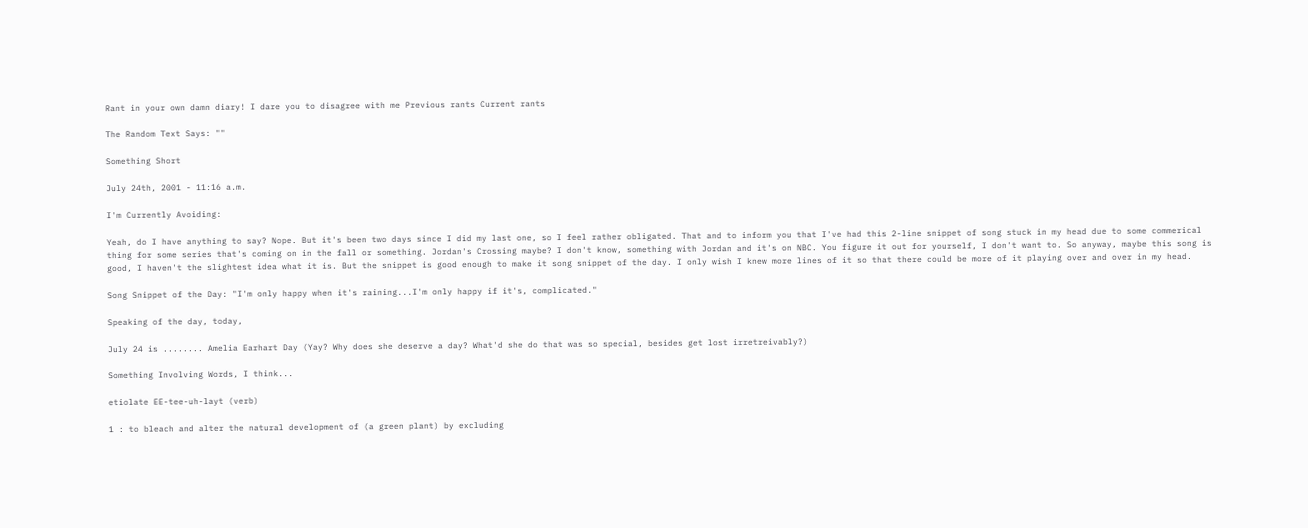Rant in your own damn diary! I dare you to disagree with me Previous rants Current rants

The Random Text Says: ""

Something Short

July 24th, 2001 - 11:16 a.m.

I'm Currently Avoiding:

Yeah, do I have anything to say? Nope. But it's been two days since I did my last one, so I feel rather obligated. That and to inform you that I've had this 2-line snippet of song stuck in my head due to some commerical thing for some series that's coming on in the fall or something. Jordan's Crossing maybe? I don't know, something with Jordan and it's on NBC. You figure it out for yourself, I don't want to. So anyway, maybe this song is good, I haven't the slightest idea what it is. But the snippet is good enough to make it song snippet of the day. I only wish I knew more lines of it so that there could be more of it playing over and over in my head.

Song Snippet of the Day: "I'm only happy when it's raining...I'm only happy if it's, complicated."

Speaking of the day, today,

July 24 is ........ Amelia Earhart Day (Yay? Why does she deserve a day? What'd she do that was so special, besides get lost irretreivably?)

Something Involving Words, I think...

etiolate EE-tee-uh-layt (verb)

1 : to bleach and alter the natural development of (a green plant) by excluding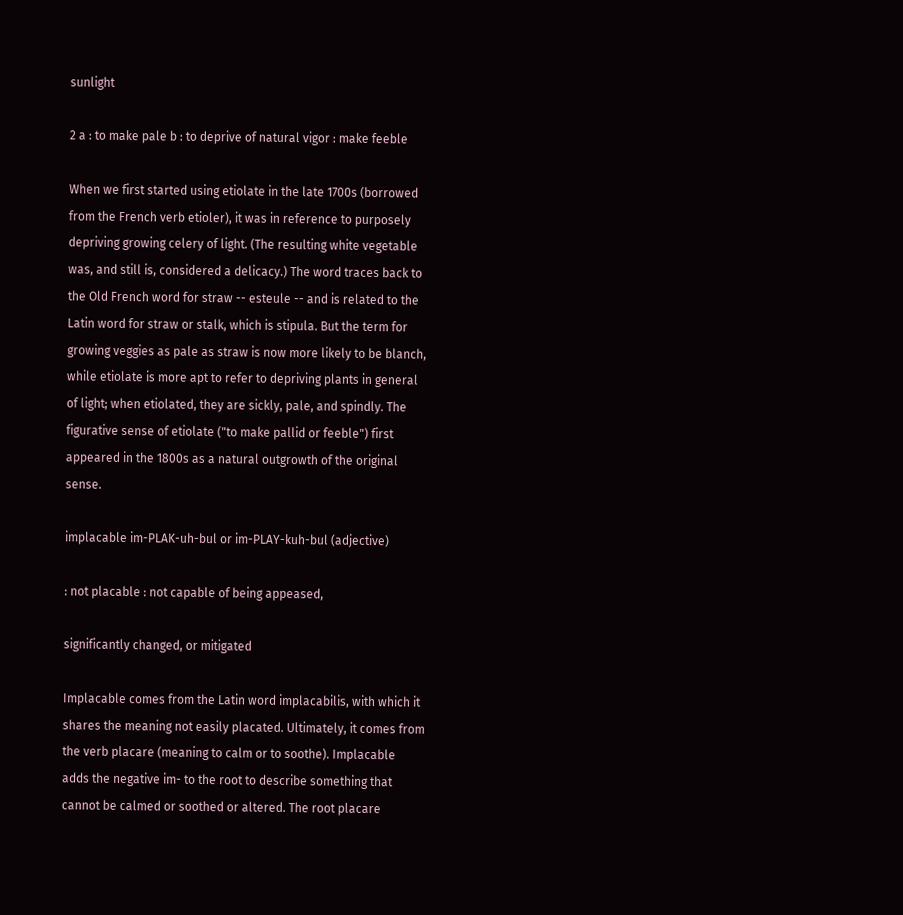sunlight

2 a : to make pale b : to deprive of natural vigor : make feeble

When we first started using etiolate in the late 1700s (borrowed from the French verb etioler), it was in reference to purposely depriving growing celery of light. (The resulting white vegetable was, and still is, considered a delicacy.) The word traces back to the Old French word for straw -- esteule -- and is related to the Latin word for straw or stalk, which is stipula. But the term for growing veggies as pale as straw is now more likely to be blanch, while etiolate is more apt to refer to depriving plants in general of light; when etiolated, they are sickly, pale, and spindly. The figurative sense of etiolate ("to make pallid or feeble") first appeared in the 1800s as a natural outgrowth of the original sense.

implacable im-PLAK-uh-bul or im-PLAY-kuh-bul (adjective)

: not placable : not capable of being appeased,

significantly changed, or mitigated

Implacable comes from the Latin word implacabilis, with which it shares the meaning not easily placated. Ultimately, it comes from the verb placare (meaning to calm or to soothe). Implacable adds the negative im- to the root to describe something that cannot be calmed or soothed or altered. The root placare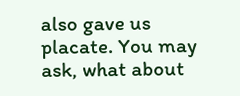also gave us placate. You may ask, what about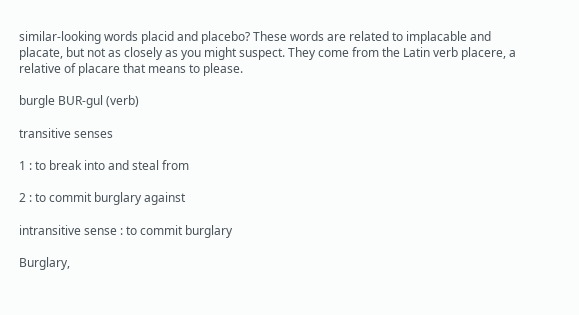similar-looking words placid and placebo? These words are related to implacable and placate, but not as closely as you might suspect. They come from the Latin verb placere, a relative of placare that means to please.

burgle BUR-gul (verb)

transitive senses

1 : to break into and steal from

2 : to commit burglary against

intransitive sense : to commit burglary

Burglary,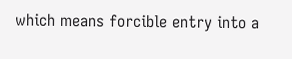which means forcible entry into a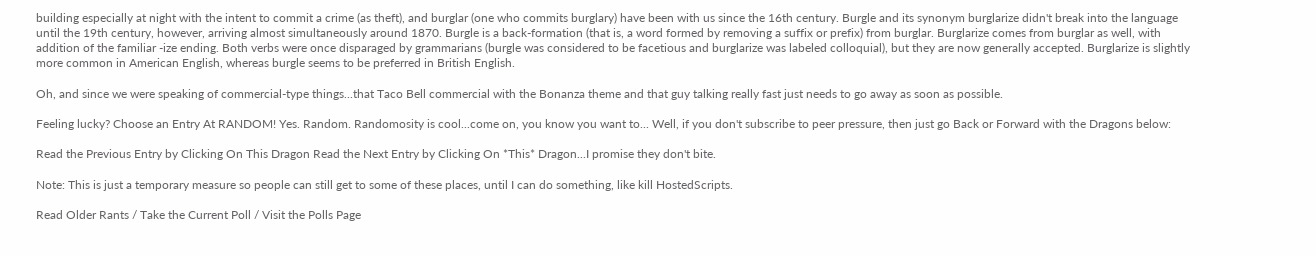building especially at night with the intent to commit a crime (as theft), and burglar (one who commits burglary) have been with us since the 16th century. Burgle and its synonym burglarize didn't break into the language until the 19th century, however, arriving almost simultaneously around 1870. Burgle is a back-formation (that is, a word formed by removing a suffix or prefix) from burglar. Burglarize comes from burglar as well, with addition of the familiar -ize ending. Both verbs were once disparaged by grammarians (burgle was considered to be facetious and burglarize was labeled colloquial), but they are now generally accepted. Burglarize is slightly more common in American English, whereas burgle seems to be preferred in British English.

Oh, and since we were speaking of commercial-type things...that Taco Bell commercial with the Bonanza theme and that guy talking really fast just needs to go away as soon as possible.

Feeling lucky? Choose an Entry At RANDOM! Yes. Random. Randomosity is cool...come on, you know you want to... Well, if you don't subscribe to peer pressure, then just go Back or Forward with the Dragons below:

Read the Previous Entry by Clicking On This Dragon Read the Next Entry by Clicking On *This* Dragon...I promise they don't bite.

Note: This is just a temporary measure so people can still get to some of these places, until I can do something, like kill HostedScripts.

Read Older Rants / Take the Current Poll / Visit the Polls Page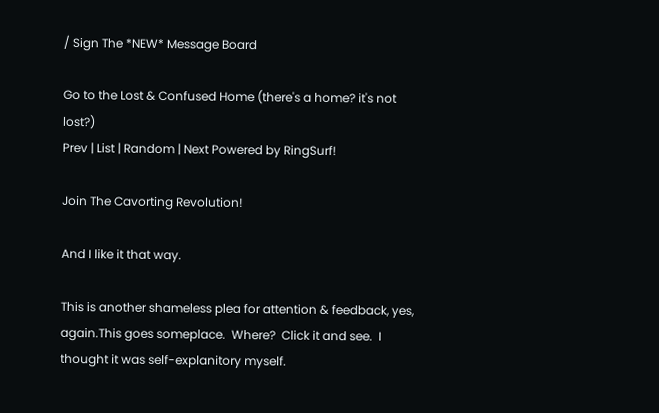/ Sign The *NEW* Message Board

Go to the Lost & Confused Home (there's a home? it's not lost?)
Prev | List | Random | Next Powered by RingSurf!

Join The Cavorting Revolution!

And I like it that way.

This is another shameless plea for attention & feedback, yes, again.This goes someplace.  Where?  Click it and see.  I thought it was self-explanitory myself.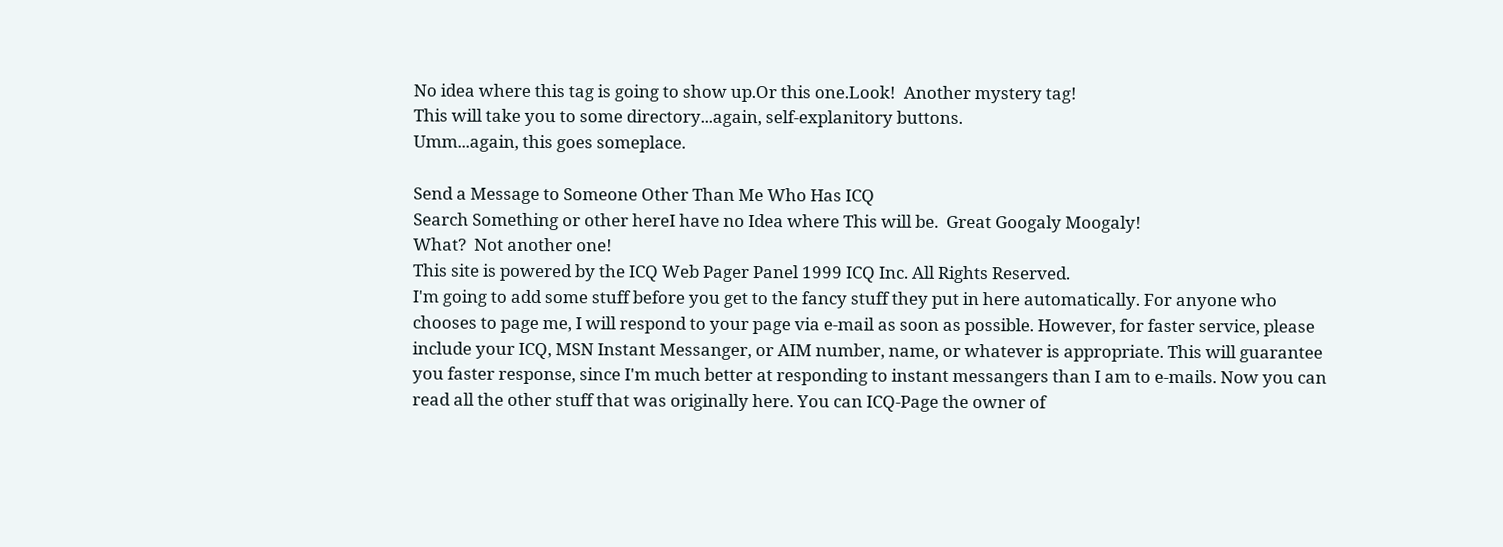No idea where this tag is going to show up.Or this one.Look!  Another mystery tag!
This will take you to some directory...again, self-explanitory buttons.
Umm...again, this goes someplace.

Send a Message to Someone Other Than Me Who Has ICQ
Search Something or other hereI have no Idea where This will be.  Great Googaly Moogaly!
What?  Not another one!
This site is powered by the ICQ Web Pager Panel 1999 ICQ Inc. All Rights Reserved.
I'm going to add some stuff before you get to the fancy stuff they put in here automatically. For anyone who chooses to page me, I will respond to your page via e-mail as soon as possible. However, for faster service, please include your ICQ, MSN Instant Messanger, or AIM number, name, or whatever is appropriate. This will guarantee you faster response, since I'm much better at responding to instant messangers than I am to e-mails. Now you can read all the other stuff that was originally here. You can ICQ-Page the owner of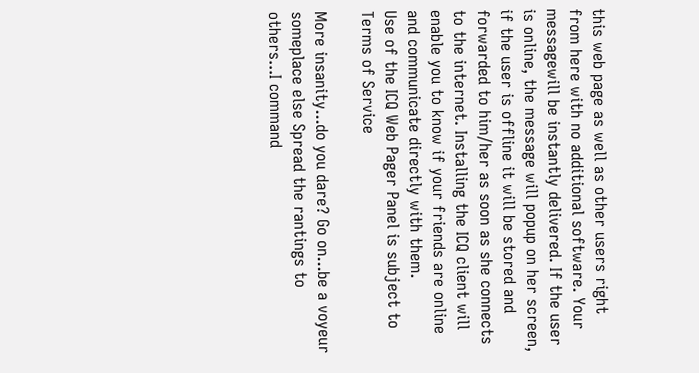this web page as well as other users right from here with no additional software. Your messagewill be instantly delivered. If the user is online, the message will popup on her screen, if the user is offline it will be stored and forwarded to him/her as soon as she connects to the internet. Installing the ICQ client will enable you to know if your friends are online and communicate directly with them.
Use of the ICQ Web Pager Panel is subject to Terms of Service

More insanity...do you dare? Go on...be a voyeur someplace else Spread the rantings to others...I command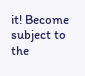it! Become subject to the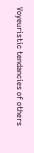Voyeuristic tendancies of others